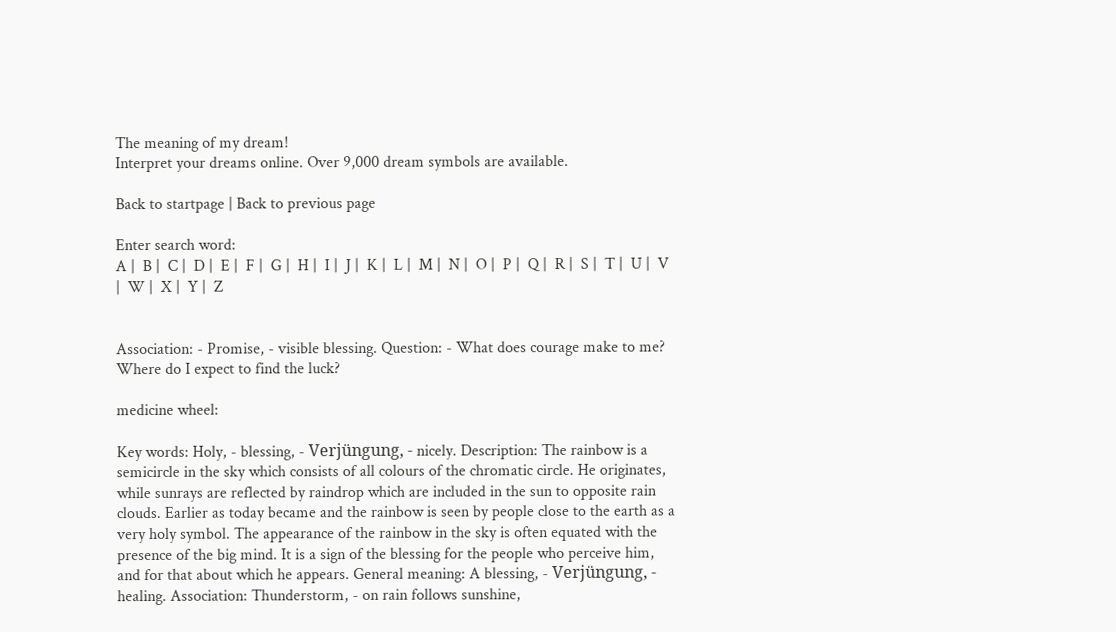The meaning of my dream!
Interpret your dreams online. Over 9,000 dream symbols are available.

Back to startpage | Back to previous page

Enter search word:
A |  B |  C |  D |  E |  F |  G |  H |  I |  J |  K |  L |  M |  N |  O |  P |  Q |  R |  S |  T |  U |  V |  W |  X |  Y |  Z


Association: - Promise, - visible blessing. Question: - What does courage make to me? Where do I expect to find the luck?

medicine wheel:

Key words: Holy, - blessing, - Verjüngung, - nicely. Description: The rainbow is a semicircle in the sky which consists of all colours of the chromatic circle. He originates, while sunrays are reflected by raindrop which are included in the sun to opposite rain clouds. Earlier as today became and the rainbow is seen by people close to the earth as a very holy symbol. The appearance of the rainbow in the sky is often equated with the presence of the big mind. It is a sign of the blessing for the people who perceive him, and for that about which he appears. General meaning: A blessing, - Verjüngung, - healing. Association: Thunderstorm, - on rain follows sunshine,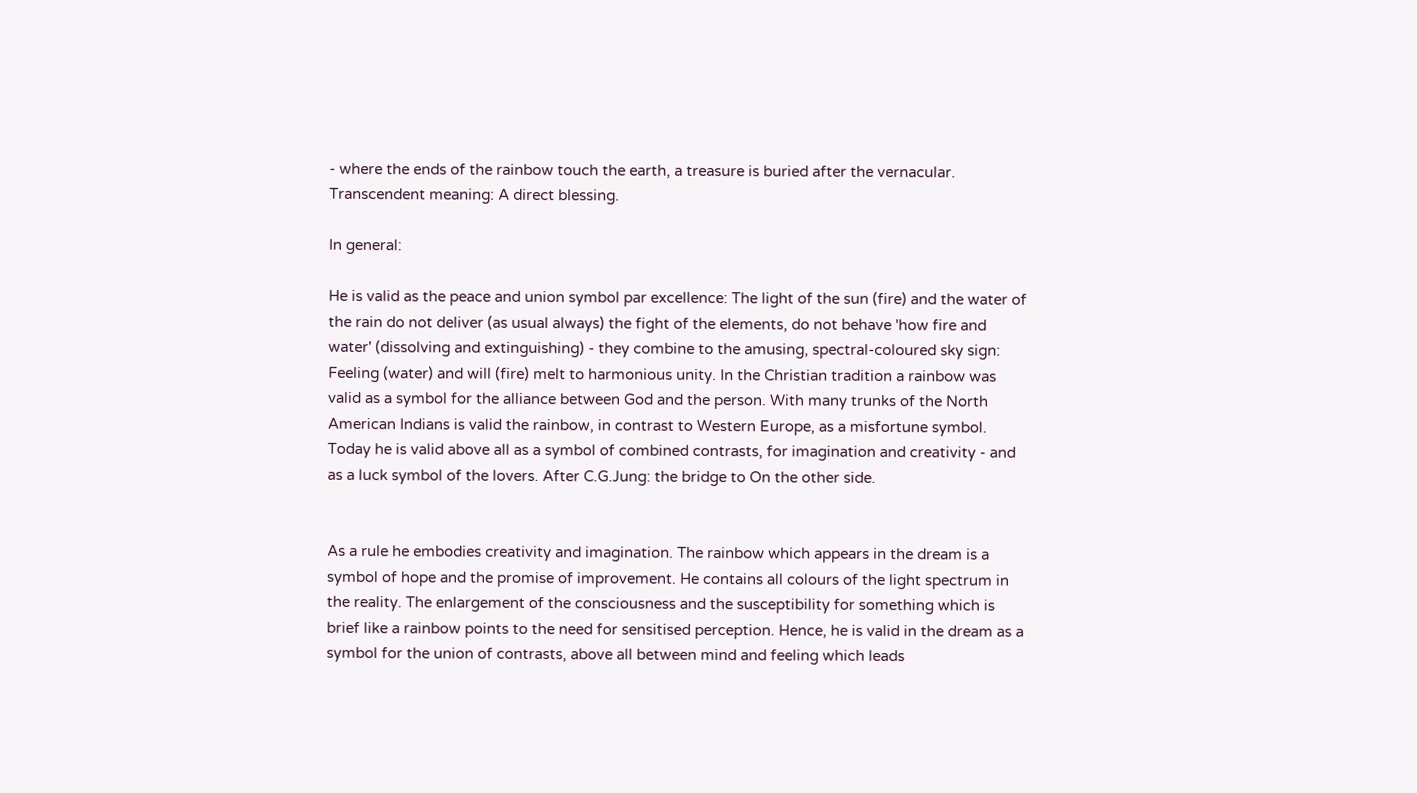- where the ends of the rainbow touch the earth, a treasure is buried after the vernacular. Transcendent meaning: A direct blessing.

In general:

He is valid as the peace and union symbol par excellence: The light of the sun (fire) and the water of the rain do not deliver (as usual always) the fight of the elements, do not behave 'how fire and water' (dissolving and extinguishing) - they combine to the amusing, spectral-coloured sky sign: Feeling (water) and will (fire) melt to harmonious unity. In the Christian tradition a rainbow was valid as a symbol for the alliance between God and the person. With many trunks of the North American Indians is valid the rainbow, in contrast to Western Europe, as a misfortune symbol. Today he is valid above all as a symbol of combined contrasts, for imagination and creativity - and as a luck symbol of the lovers. After C.G.Jung: the bridge to On the other side.


As a rule he embodies creativity and imagination. The rainbow which appears in the dream is a symbol of hope and the promise of improvement. He contains all colours of the light spectrum in the reality. The enlargement of the consciousness and the susceptibility for something which is brief like a rainbow points to the need for sensitised perception. Hence, he is valid in the dream as a symbol for the union of contrasts, above all between mind and feeling which leads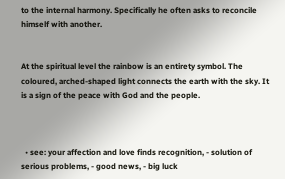to the internal harmony. Specifically he often asks to reconcile himself with another.


At the spiritual level the rainbow is an entirety symbol. The coloured, arched-shaped light connects the earth with the sky. It is a sign of the peace with God and the people.



  • see: your affection and love finds recognition, - solution of serious problems, - good news, - big luck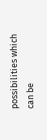possibilities which can be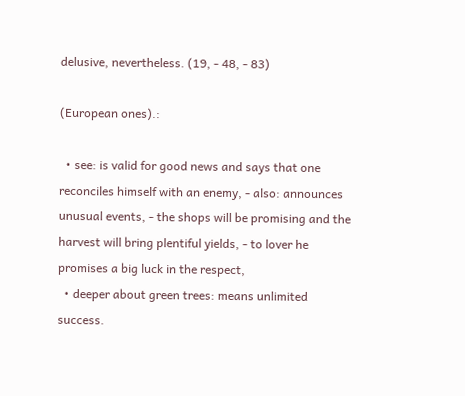delusive, nevertheless. (19, - 48, - 83)

(European ones).:

  • see: is valid for good news and says that one reconciles himself with an enemy, - also: announces unusual events, - the shops will be promising and the harvest will bring plentiful yields, - to lover he promises a big luck in the respect,
  • deeper about green trees: means unlimited success.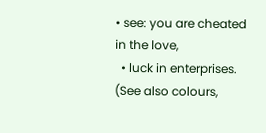• see: you are cheated in the love,
  • luck in enterprises.
(See also colours,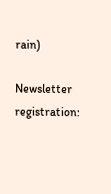rain)

Newsletter registration: